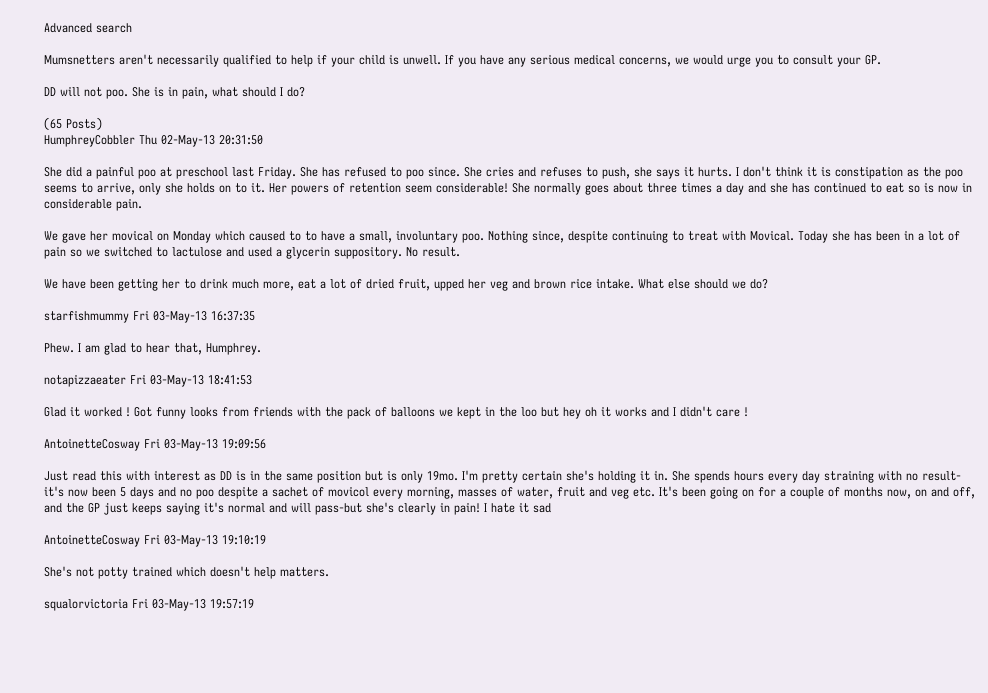Advanced search

Mumsnetters aren't necessarily qualified to help if your child is unwell. If you have any serious medical concerns, we would urge you to consult your GP.

DD will not poo. She is in pain, what should I do?

(65 Posts)
HumphreyCobbler Thu 02-May-13 20:31:50

She did a painful poo at preschool last Friday. She has refused to poo since. She cries and refuses to push, she says it hurts. I don't think it is constipation as the poo seems to arrive, only she holds on to it. Her powers of retention seem considerable! She normally goes about three times a day and she has continued to eat so is now in considerable pain.

We gave her movical on Monday which caused to to have a small, involuntary poo. Nothing since, despite continuing to treat with Movical. Today she has been in a lot of pain so we switched to lactulose and used a glycerin suppository. No result.

We have been getting her to drink much more, eat a lot of dried fruit, upped her veg and brown rice intake. What else should we do?

starfishmummy Fri 03-May-13 16:37:35

Phew. I am glad to hear that, Humphrey.

notapizzaeater Fri 03-May-13 18:41:53

Glad it worked ! Got funny looks from friends with the pack of balloons we kept in the loo but hey oh it works and I didn't care !

AntoinetteCosway Fri 03-May-13 19:09:56

Just read this with interest as DD is in the same position but is only 19mo. I'm pretty certain she's holding it in. She spends hours every day straining with no result-it's now been 5 days and no poo despite a sachet of movicol every morning, masses of water, fruit and veg etc. It's been going on for a couple of months now, on and off, and the GP just keeps saying it's normal and will pass-but she's clearly in pain! I hate it sad

AntoinetteCosway Fri 03-May-13 19:10:19

She's not potty trained which doesn't help matters.

squalorvictoria Fri 03-May-13 19:57:19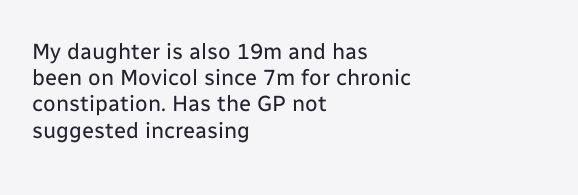My daughter is also 19m and has been on Movicol since 7m for chronic constipation. Has the GP not suggested increasing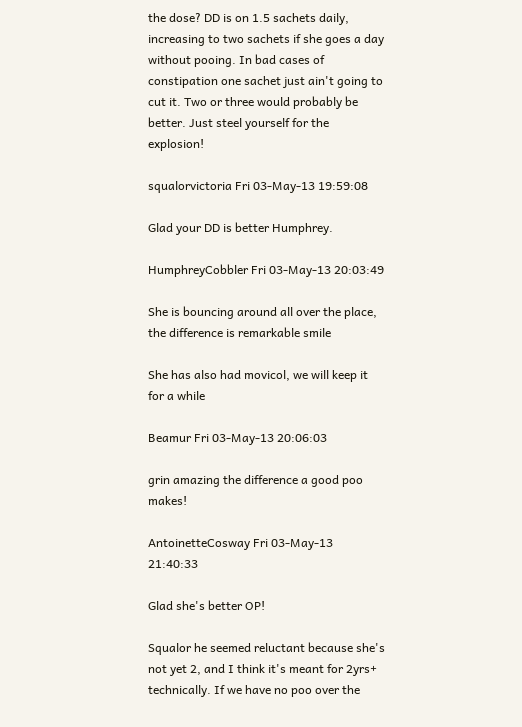the dose? DD is on 1.5 sachets daily, increasing to two sachets if she goes a day without pooing. In bad cases of constipation one sachet just ain't going to cut it. Two or three would probably be better. Just steel yourself for the explosion!

squalorvictoria Fri 03-May-13 19:59:08

Glad your DD is better Humphrey.

HumphreyCobbler Fri 03-May-13 20:03:49

She is bouncing around all over the place, the difference is remarkable smile

She has also had movicol, we will keep it for a while

Beamur Fri 03-May-13 20:06:03

grin amazing the difference a good poo makes!

AntoinetteCosway Fri 03-May-13 21:40:33

Glad she's better OP!

Squalor he seemed reluctant because she's not yet 2, and I think it's meant for 2yrs+ technically. If we have no poo over the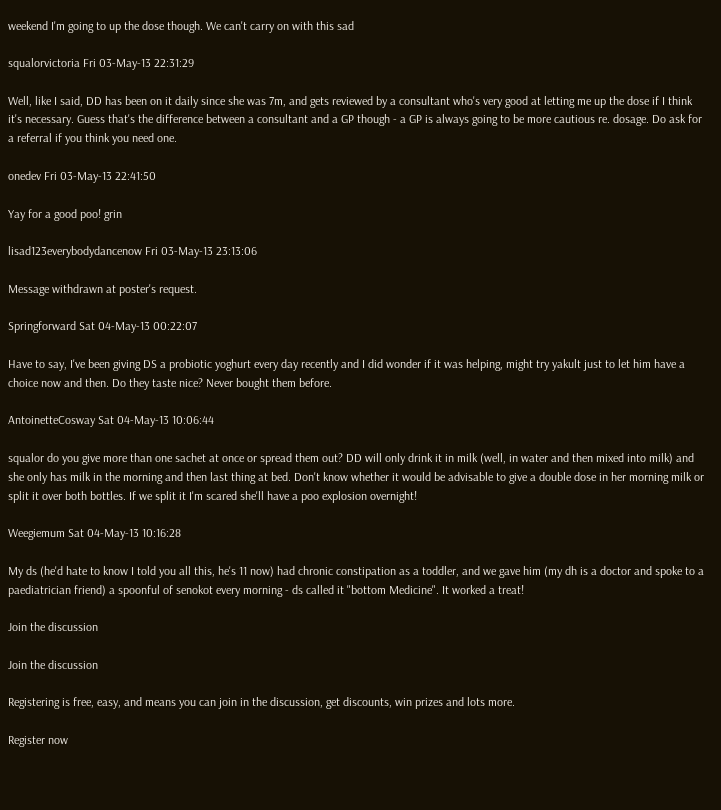weekend I'm going to up the dose though. We can't carry on with this sad

squalorvictoria Fri 03-May-13 22:31:29

Well, like I said, DD has been on it daily since she was 7m, and gets reviewed by a consultant who's very good at letting me up the dose if I think it's necessary. Guess that's the difference between a consultant and a GP though - a GP is always going to be more cautious re. dosage. Do ask for a referral if you think you need one.

onedev Fri 03-May-13 22:41:50

Yay for a good poo! grin

lisad123everybodydancenow Fri 03-May-13 23:13:06

Message withdrawn at poster's request.

Springforward Sat 04-May-13 00:22:07

Have to say, I've been giving DS a probiotic yoghurt every day recently and I did wonder if it was helping, might try yakult just to let him have a choice now and then. Do they taste nice? Never bought them before.

AntoinetteCosway Sat 04-May-13 10:06:44

squalor do you give more than one sachet at once or spread them out? DD will only drink it in milk (well, in water and then mixed into milk) and she only has milk in the morning and then last thing at bed. Don't know whether it would be advisable to give a double dose in her morning milk or split it over both bottles. If we split it I'm scared she'll have a poo explosion overnight!

Weegiemum Sat 04-May-13 10:16:28

My ds (he'd hate to know I told you all this, he's 11 now) had chronic constipation as a toddler, and we gave him (my dh is a doctor and spoke to a paediatrician friend) a spoonful of senokot every morning - ds called it "bottom Medicine". It worked a treat!

Join the discussion

Join the discussion

Registering is free, easy, and means you can join in the discussion, get discounts, win prizes and lots more.

Register now